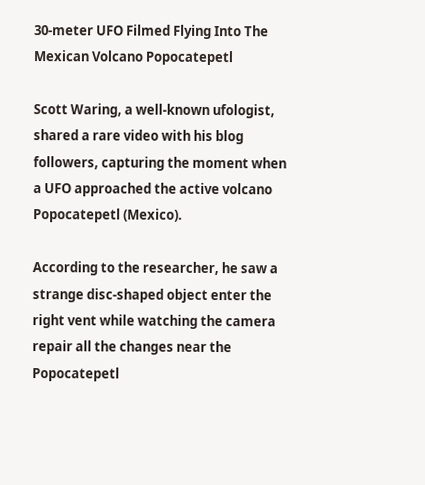30-meter UFO Filmed Flying Into The Mexican Volcano Popocatepetl

Scott Waring, a well-known ufologist, shared a rare video with his blog followers, capturing the moment when a UFO approached the active volcano Popocatepetl (Mexico).

According to the researcher, he saw a strange disc-shaped object enter the right vent while watching the camera repair all the changes near the Popocatepetl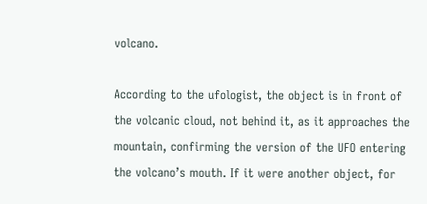volcano.

According to the ufologist, the object is in front of the volcanic cloud, not behind it, as it approaches the mountain, confirming the version of the UFO entering the volcano’s mouth. If it were another object, for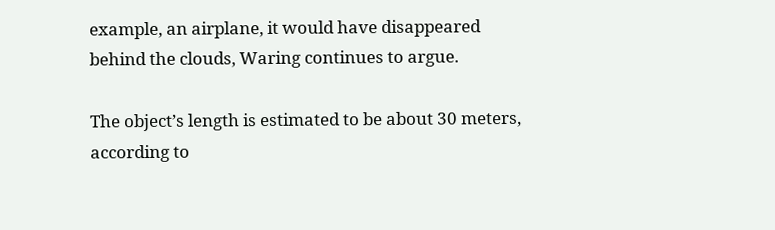example, an airplane, it would have disappeared behind the clouds, Waring continues to argue.

The object’s length is estimated to be about 30 meters, according to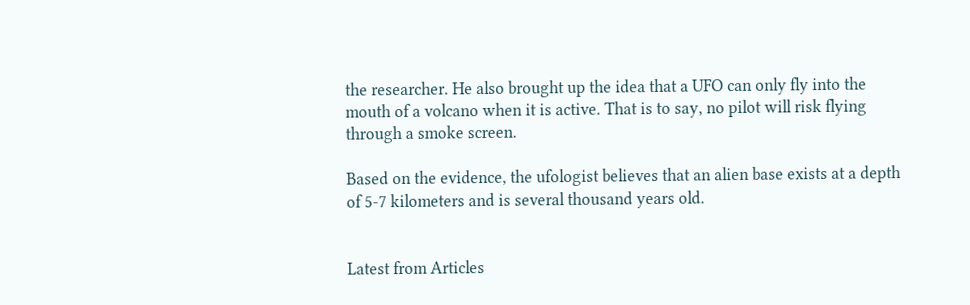the researcher. He also brought up the idea that a UFO can only fly into the mouth of a volcano when it is active. That is to say, no pilot will risk flying through a smoke screen.

Based on the evidence, the ufologist believes that an alien base exists at a depth of 5-7 kilometers and is several thousand years old.


Latest from Articles